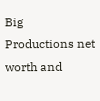Big Productions net worth and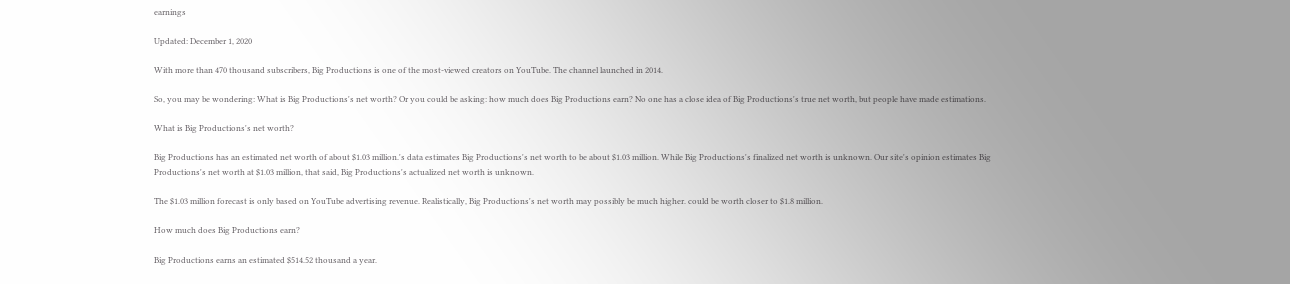earnings

Updated: December 1, 2020

With more than 470 thousand subscribers, Big Productions is one of the most-viewed creators on YouTube. The channel launched in 2014.

So, you may be wondering: What is Big Productions's net worth? Or you could be asking: how much does Big Productions earn? No one has a close idea of Big Productions's true net worth, but people have made estimations.

What is Big Productions's net worth?

Big Productions has an estimated net worth of about $1.03 million.'s data estimates Big Productions's net worth to be about $1.03 million. While Big Productions's finalized net worth is unknown. Our site's opinion estimates Big Productions's net worth at $1.03 million, that said, Big Productions's actualized net worth is unknown.

The $1.03 million forecast is only based on YouTube advertising revenue. Realistically, Big Productions's net worth may possibly be much higher. could be worth closer to $1.8 million.

How much does Big Productions earn?

Big Productions earns an estimated $514.52 thousand a year.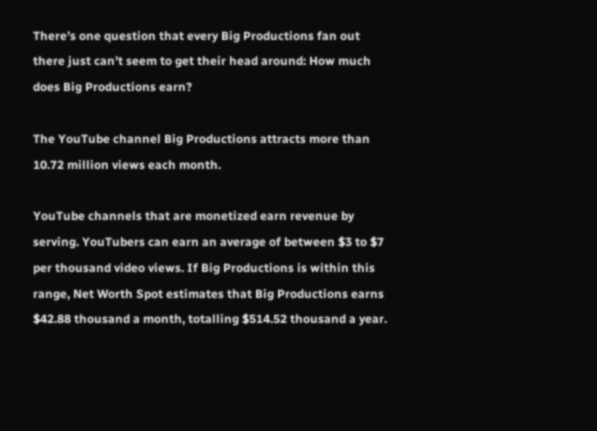There’s one question that every Big Productions fan out there just can’t seem to get their head around: How much does Big Productions earn?

The YouTube channel Big Productions attracts more than 10.72 million views each month.

YouTube channels that are monetized earn revenue by serving. YouTubers can earn an average of between $3 to $7 per thousand video views. If Big Productions is within this range, Net Worth Spot estimates that Big Productions earns $42.88 thousand a month, totalling $514.52 thousand a year.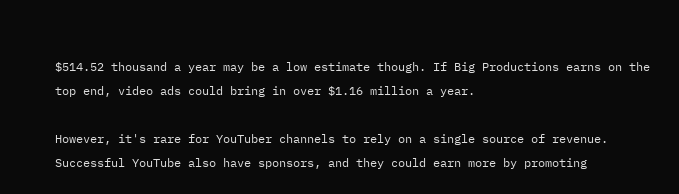$514.52 thousand a year may be a low estimate though. If Big Productions earns on the top end, video ads could bring in over $1.16 million a year.

However, it's rare for YouTuber channels to rely on a single source of revenue. Successful YouTube also have sponsors, and they could earn more by promoting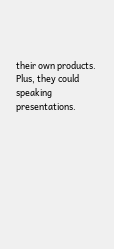their own products. Plus, they could speaking presentations.